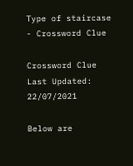Type of staircase - Crossword Clue

Crossword Clue Last Updated: 22/07/2021

Below are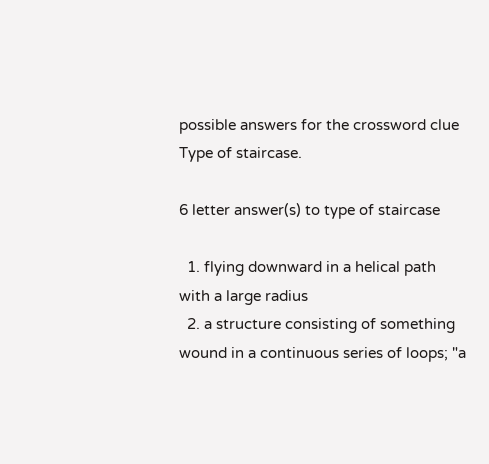possible answers for the crossword clue Type of staircase.

6 letter answer(s) to type of staircase

  1. flying downward in a helical path with a large radius
  2. a structure consisting of something wound in a continuous series of loops; "a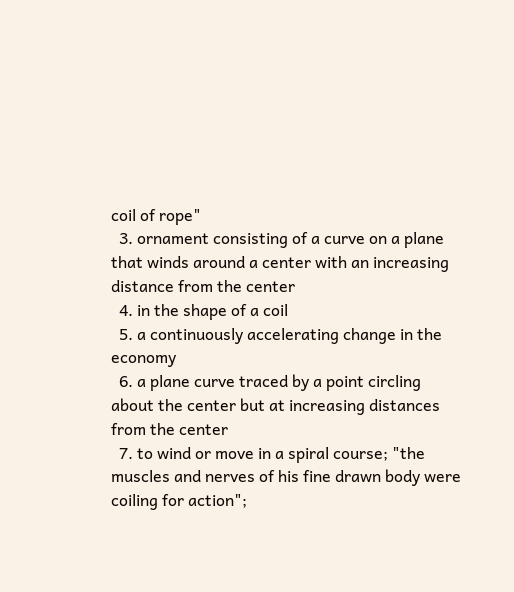coil of rope"
  3. ornament consisting of a curve on a plane that winds around a center with an increasing distance from the center
  4. in the shape of a coil
  5. a continuously accelerating change in the economy
  6. a plane curve traced by a point circling about the center but at increasing distances from the center
  7. to wind or move in a spiral course; "the muscles and nerves of his fine drawn body were coiling for action";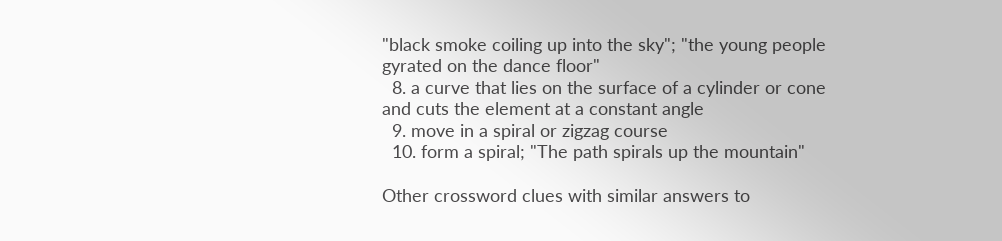"black smoke coiling up into the sky"; "the young people gyrated on the dance floor"
  8. a curve that lies on the surface of a cylinder or cone and cuts the element at a constant angle
  9. move in a spiral or zigzag course
  10. form a spiral; "The path spirals up the mountain"

Other crossword clues with similar answers to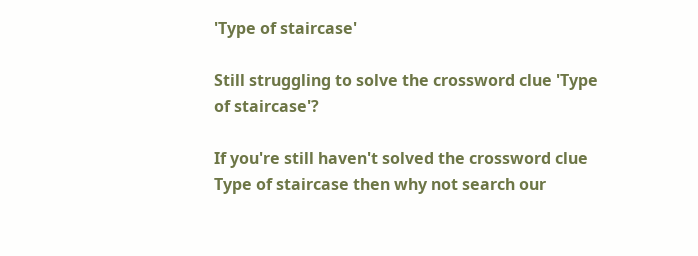'Type of staircase'

Still struggling to solve the crossword clue 'Type of staircase'?

If you're still haven't solved the crossword clue Type of staircase then why not search our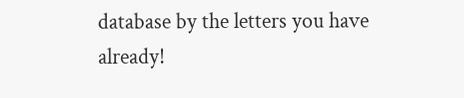database by the letters you have already!